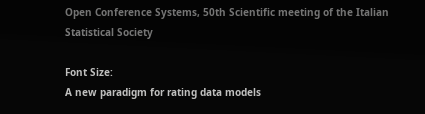Open Conference Systems, 50th Scientific meeting of the Italian Statistical Society

Font Size:
A new paradigm for rating data models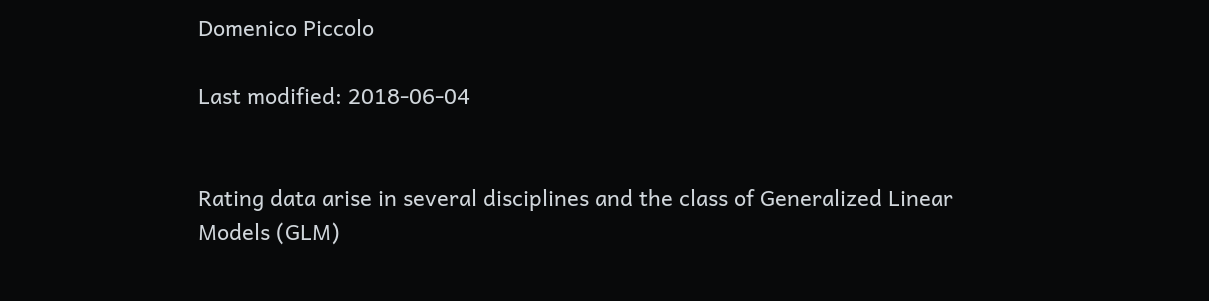Domenico Piccolo

Last modified: 2018-06-04


Rating data arise in several disciplines and the class of Generalized Linear Models (GLM)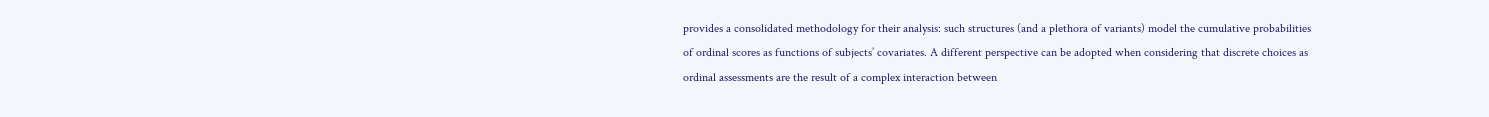provides a consolidated methodology for their analysis: such structures (and a plethora of variants) model the cumulative probabilities of ordinal scores as functions of subjects’ covariates. A different perspective can be adopted when considering that discrete choices as ordinal assessments are the result of a complex interaction between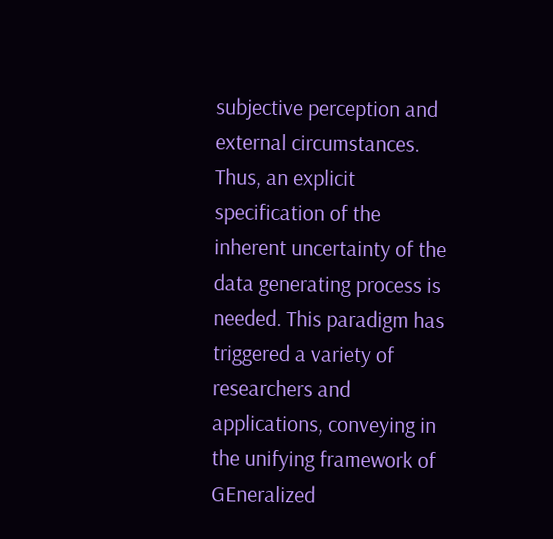subjective perception and external circumstances. Thus, an explicit specification of the inherent uncertainty of the data generating process is needed. This paradigm has triggered a variety of researchers and applications, conveying in the unifying framework of GEneralized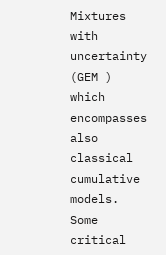Mixtures with uncertainty (GEM ) which encompasses also classical cumulative models. Some critical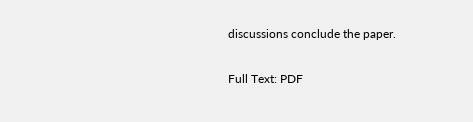discussions conclude the paper.

Full Text: PDF